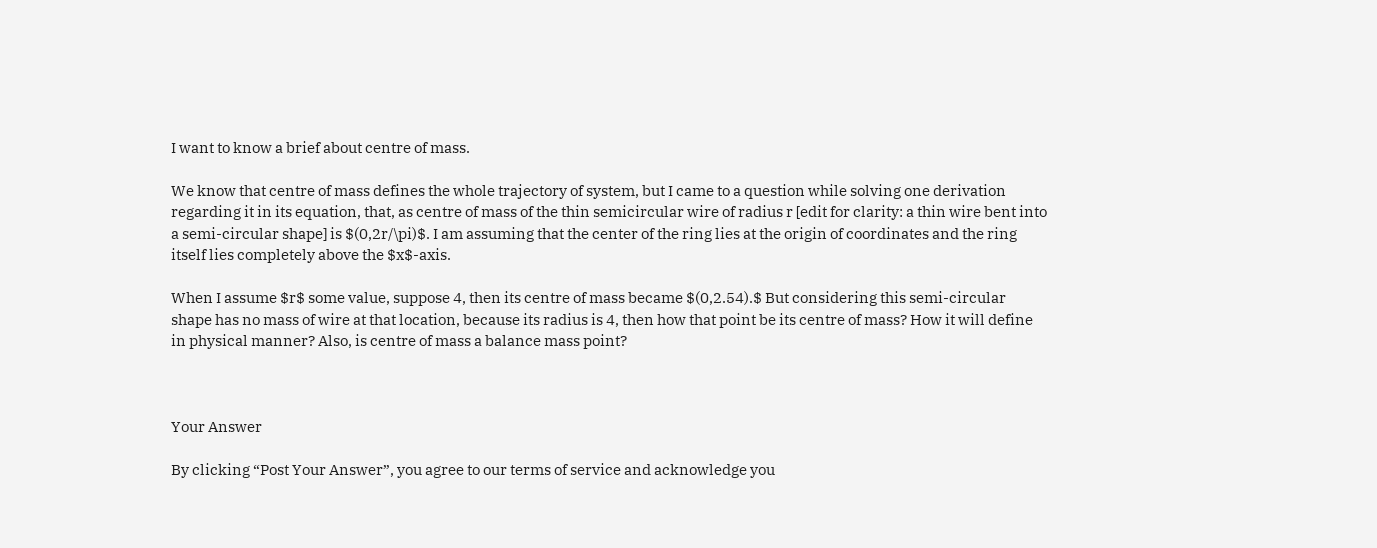I want to know a brief about centre of mass.

We know that centre of mass defines the whole trajectory of system, but I came to a question while solving one derivation regarding it in its equation, that, as centre of mass of the thin semicircular wire of radius r [edit for clarity: a thin wire bent into a semi-circular shape] is $(0,2r/\pi)$. I am assuming that the center of the ring lies at the origin of coordinates and the ring itself lies completely above the $x$-axis.

When I assume $r$ some value, suppose 4, then its centre of mass became $(0,2.54).$ But considering this semi-circular shape has no mass of wire at that location, because its radius is 4, then how that point be its centre of mass? How it will define in physical manner? Also, is centre of mass a balance mass point?



Your Answer

By clicking “Post Your Answer”, you agree to our terms of service and acknowledge you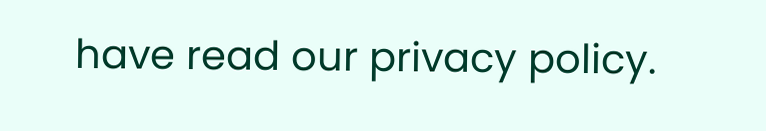have read our privacy policy.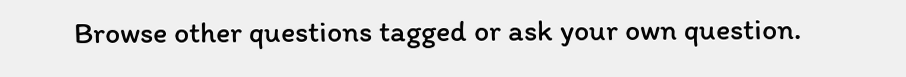Browse other questions tagged or ask your own question.